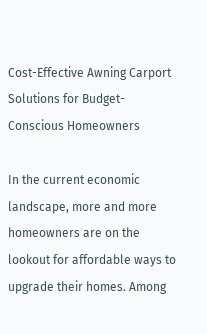Cost-Effective Awning Carport Solutions for Budget-Conscious Homeowners

In the current economic landscape, more and more homeowners are on the lookout for affordable ways to upgrade their homes. Among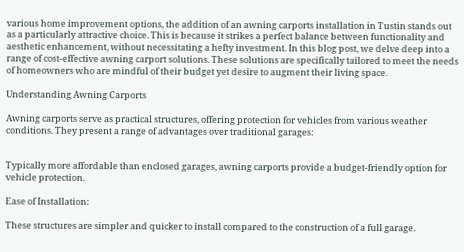various home improvement options, the addition of an awning carports installation in Tustin stands out as a particularly attractive choice. This is because it strikes a perfect balance between functionality and aesthetic enhancement, without necessitating a hefty investment. In this blog post, we delve deep into a range of cost-effective awning carport solutions. These solutions are specifically tailored to meet the needs of homeowners who are mindful of their budget yet desire to augment their living space.

Understanding Awning Carports

Awning carports serve as practical structures, offering protection for vehicles from various weather conditions. They present a range of advantages over traditional garages:


Typically more affordable than enclosed garages, awning carports provide a budget-friendly option for vehicle protection.

Ease of Installation:

These structures are simpler and quicker to install compared to the construction of a full garage.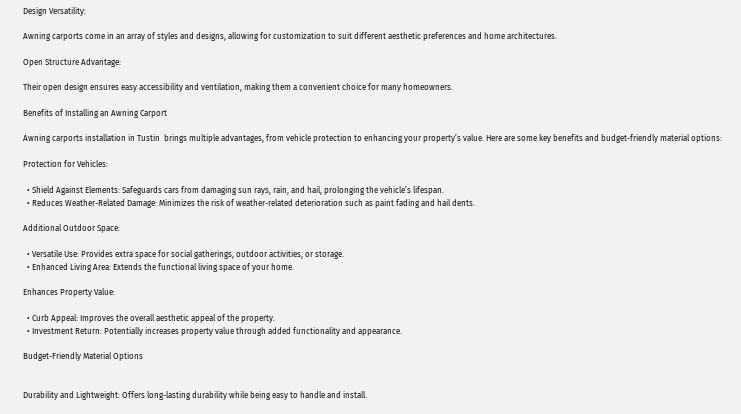Design Versatility:

Awning carports come in an array of styles and designs, allowing for customization to suit different aesthetic preferences and home architectures.

Open Structure Advantage:

Their open design ensures easy accessibility and ventilation, making them a convenient choice for many homeowners.

Benefits of Installing an Awning Carport

Awning carports installation in Tustin  brings multiple advantages, from vehicle protection to enhancing your property’s value. Here are some key benefits and budget-friendly material options:

Protection for Vehicles:

  • Shield Against Elements: Safeguards cars from damaging sun rays, rain, and hail, prolonging the vehicle’s lifespan.
  • Reduces Weather-Related Damage: Minimizes the risk of weather-related deterioration such as paint fading and hail dents.

Additional Outdoor Space:

  • Versatile Use: Provides extra space for social gatherings, outdoor activities, or storage.
  • Enhanced Living Area: Extends the functional living space of your home.

Enhances Property Value:

  • Curb Appeal: Improves the overall aesthetic appeal of the property.
  • Investment Return: Potentially increases property value through added functionality and appearance.

Budget-Friendly Material Options


Durability and Lightweight: Offers long-lasting durability while being easy to handle and install.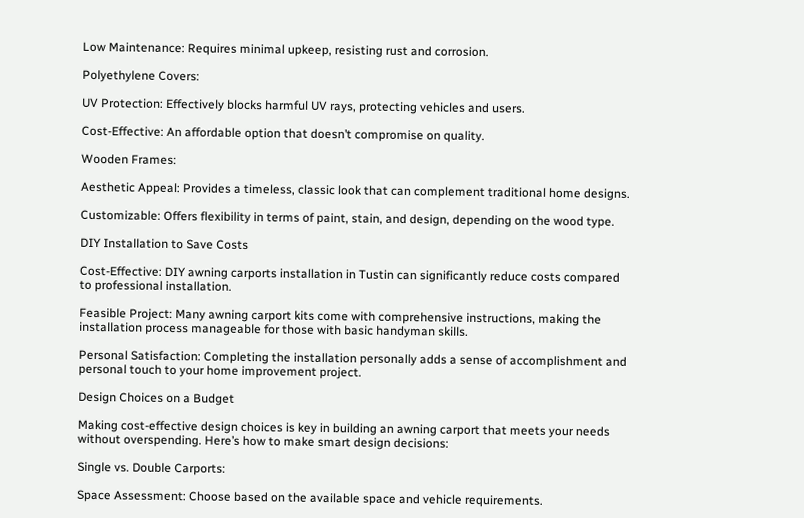Low Maintenance: Requires minimal upkeep, resisting rust and corrosion.

Polyethylene Covers:

UV Protection: Effectively blocks harmful UV rays, protecting vehicles and users.

Cost-Effective: An affordable option that doesn’t compromise on quality.

Wooden Frames:

Aesthetic Appeal: Provides a timeless, classic look that can complement traditional home designs.

Customizable: Offers flexibility in terms of paint, stain, and design, depending on the wood type.

DIY Installation to Save Costs

Cost-Effective: DIY awning carports installation in Tustin can significantly reduce costs compared to professional installation.

Feasible Project: Many awning carport kits come with comprehensive instructions, making the installation process manageable for those with basic handyman skills.

Personal Satisfaction: Completing the installation personally adds a sense of accomplishment and personal touch to your home improvement project.

Design Choices on a Budget

Making cost-effective design choices is key in building an awning carport that meets your needs without overspending. Here’s how to make smart design decisions:

Single vs. Double Carports:

Space Assessment: Choose based on the available space and vehicle requirements.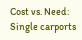Cost vs. Need: Single carports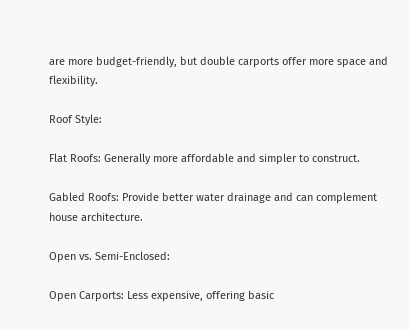are more budget-friendly, but double carports offer more space and flexibility.

Roof Style:

Flat Roofs: Generally more affordable and simpler to construct.

Gabled Roofs: Provide better water drainage and can complement house architecture.

Open vs. Semi-Enclosed:

Open Carports: Less expensive, offering basic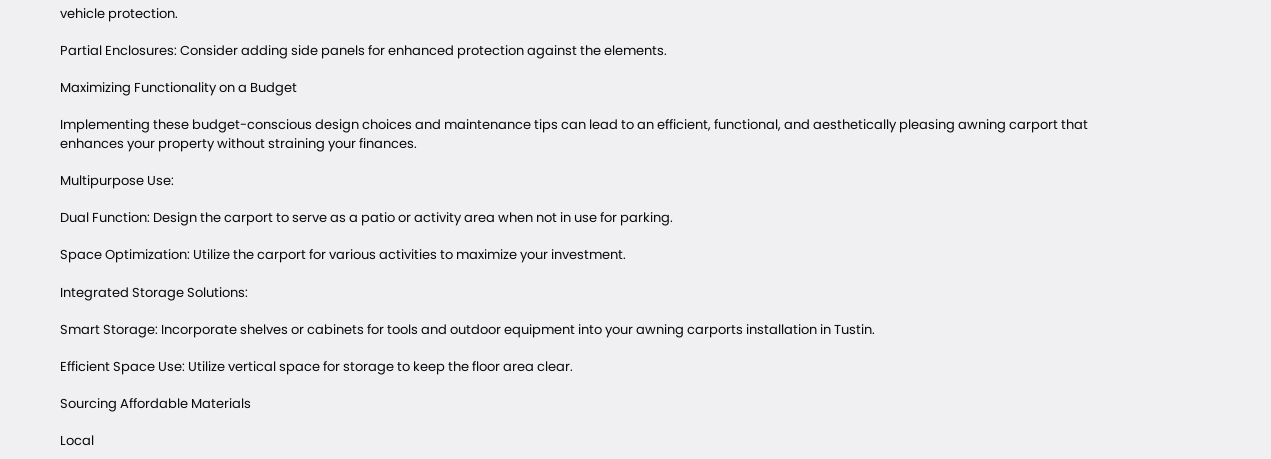vehicle protection.

Partial Enclosures: Consider adding side panels for enhanced protection against the elements.

Maximizing Functionality on a Budget

Implementing these budget-conscious design choices and maintenance tips can lead to an efficient, functional, and aesthetically pleasing awning carport that enhances your property without straining your finances.

Multipurpose Use:

Dual Function: Design the carport to serve as a patio or activity area when not in use for parking.

Space Optimization: Utilize the carport for various activities to maximize your investment.

Integrated Storage Solutions:

Smart Storage: Incorporate shelves or cabinets for tools and outdoor equipment into your awning carports installation in Tustin.

Efficient Space Use: Utilize vertical space for storage to keep the floor area clear.

Sourcing Affordable Materials

Local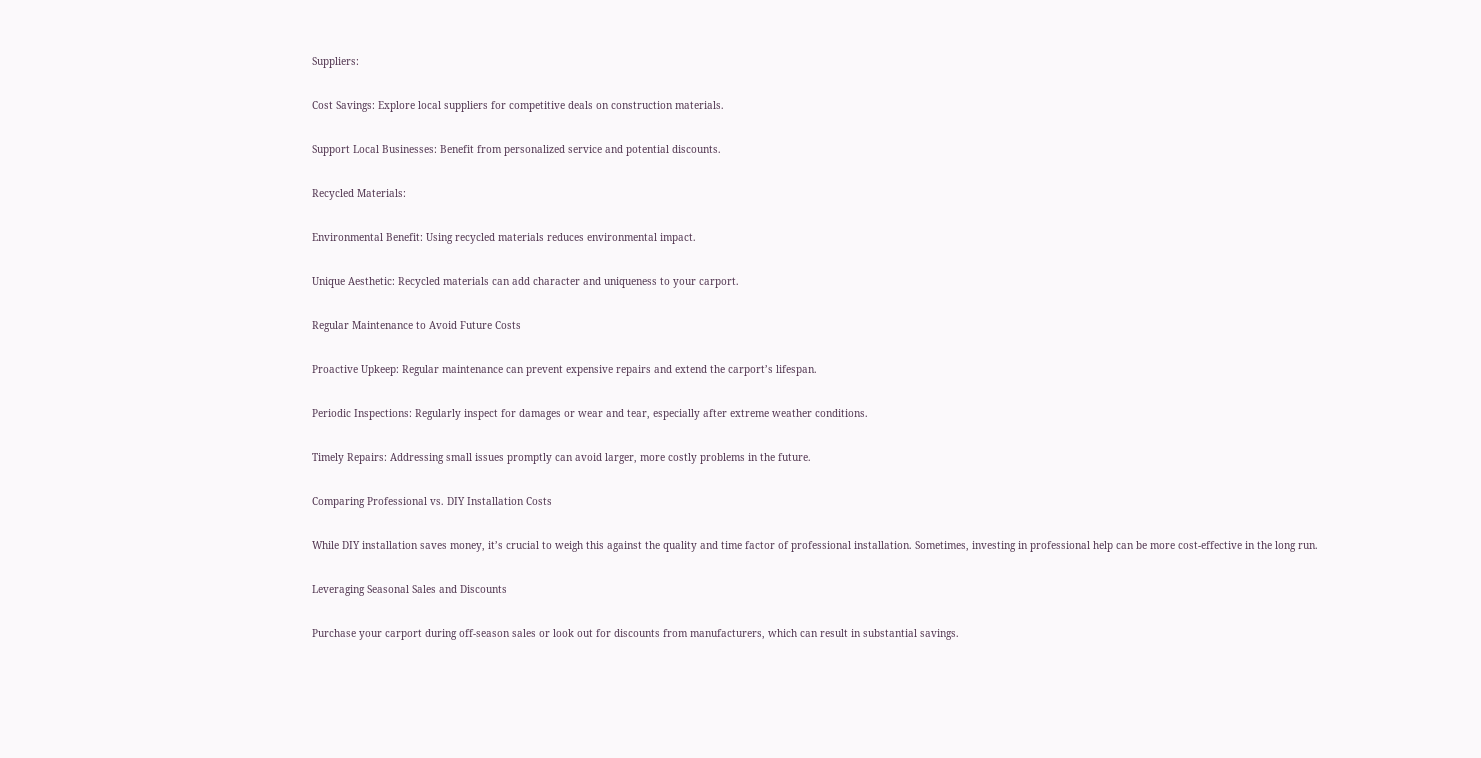Suppliers:

Cost Savings: Explore local suppliers for competitive deals on construction materials.

Support Local Businesses: Benefit from personalized service and potential discounts.

Recycled Materials:

Environmental Benefit: Using recycled materials reduces environmental impact.

Unique Aesthetic: Recycled materials can add character and uniqueness to your carport.

Regular Maintenance to Avoid Future Costs

Proactive Upkeep: Regular maintenance can prevent expensive repairs and extend the carport’s lifespan.

Periodic Inspections: Regularly inspect for damages or wear and tear, especially after extreme weather conditions.

Timely Repairs: Addressing small issues promptly can avoid larger, more costly problems in the future.

Comparing Professional vs. DIY Installation Costs

While DIY installation saves money, it’s crucial to weigh this against the quality and time factor of professional installation. Sometimes, investing in professional help can be more cost-effective in the long run.

Leveraging Seasonal Sales and Discounts

Purchase your carport during off-season sales or look out for discounts from manufacturers, which can result in substantial savings.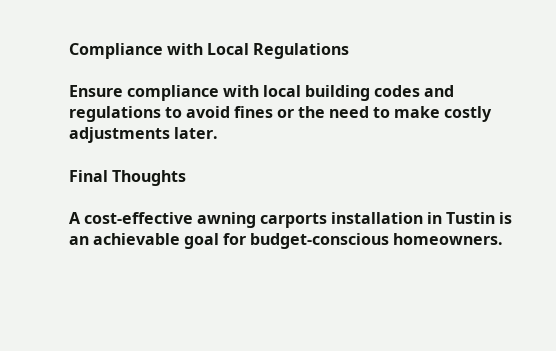Compliance with Local Regulations

Ensure compliance with local building codes and regulations to avoid fines or the need to make costly adjustments later.

Final Thoughts

A cost-effective awning carports installation in Tustin is an achievable goal for budget-conscious homeowners.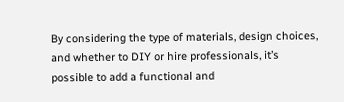By considering the type of materials, design choices, and whether to DIY or hire professionals, it’s possible to add a functional and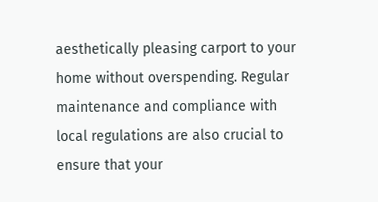aesthetically pleasing carport to your home without overspending. Regular maintenance and compliance with local regulations are also crucial to ensure that your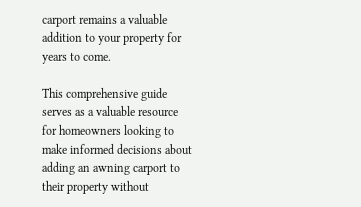carport remains a valuable addition to your property for years to come.

This comprehensive guide serves as a valuable resource for homeowners looking to make informed decisions about adding an awning carport to their property without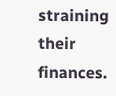straining their finances.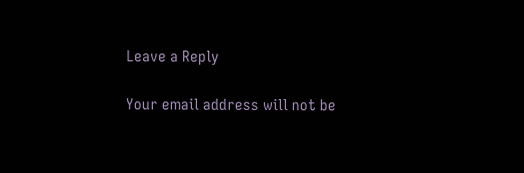Leave a Reply

Your email address will not be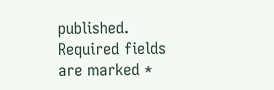published. Required fields are marked *